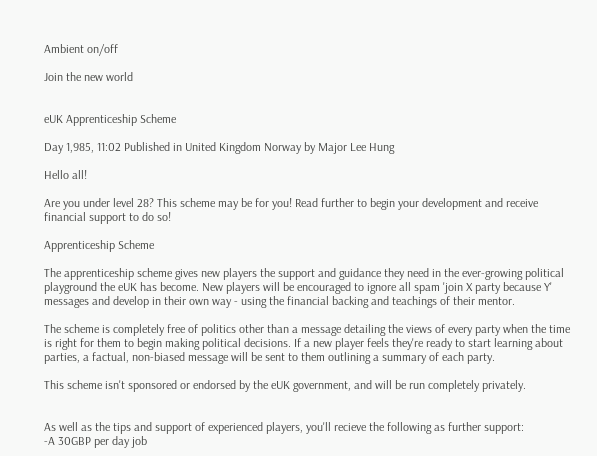Ambient on/off

Join the new world


eUK Apprenticeship Scheme

Day 1,985, 11:02 Published in United Kingdom Norway by Major Lee Hung

Hello all!

Are you under level 28? This scheme may be for you! Read further to begin your development and receive financial support to do so!

Apprenticeship Scheme

The apprenticeship scheme gives new players the support and guidance they need in the ever-growing political playground the eUK has become. New players will be encouraged to ignore all spam 'join X party because Y' messages and develop in their own way - using the financial backing and teachings of their mentor.

The scheme is completely free of politics other than a message detailing the views of every party when the time is right for them to begin making political decisions. If a new player feels they're ready to start learning about parties, a factual, non-biased message will be sent to them outlining a summary of each party.

This scheme isn't sponsored or endorsed by the eUK government, and will be run completely privately.


As well as the tips and support of experienced players, you'll recieve the following as further support:
-A 30GBP per day job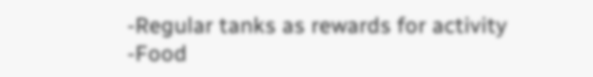-Regular tanks as rewards for activity
-Food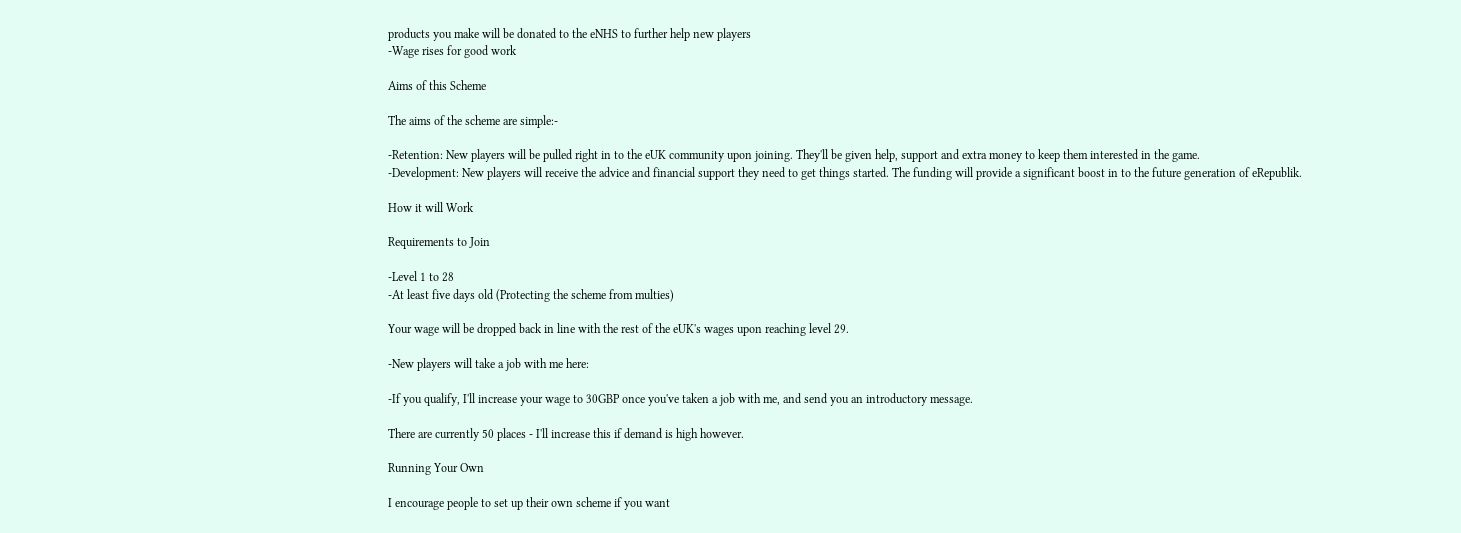products you make will be donated to the eNHS to further help new players
-Wage rises for good work

Aims of this Scheme

The aims of the scheme are simple:-

-Retention: New players will be pulled right in to the eUK community upon joining. They'll be given help, support and extra money to keep them interested in the game.
-Development: New players will receive the advice and financial support they need to get things started. The funding will provide a significant boost in to the future generation of eRepublik.

How it will Work

Requirements to Join

-Level 1 to 28
-At least five days old (Protecting the scheme from multies)

Your wage will be dropped back in line with the rest of the eUK's wages upon reaching level 29.

-New players will take a job with me here:

-If you qualify, I'll increase your wage to 30GBP once you've taken a job with me, and send you an introductory message.

There are currently 50 places - I'll increase this if demand is high however.

Running Your Own

I encourage people to set up their own scheme if you want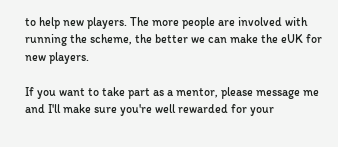to help new players. The more people are involved with running the scheme, the better we can make the eUK for new players.

If you want to take part as a mentor, please message me and I'll make sure you're well rewarded for your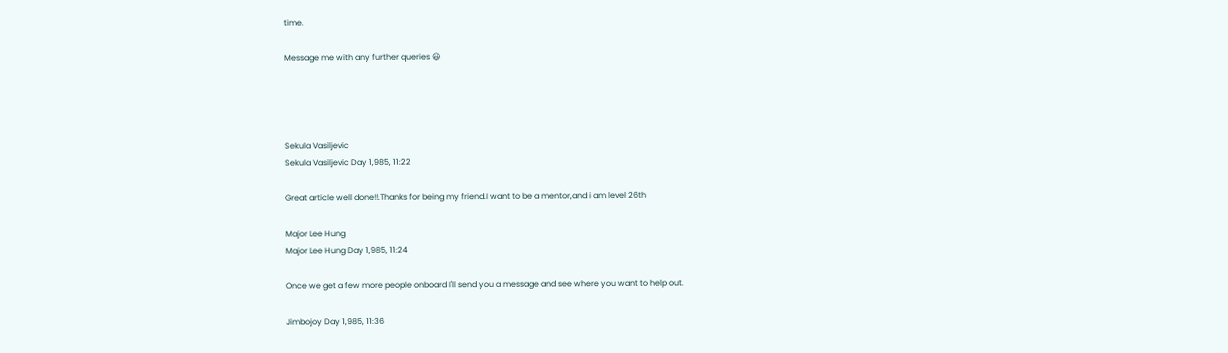time.

Message me with any further queries 😃




Sekula Vasiljevic
Sekula Vasiljevic Day 1,985, 11:22

Great article well done!!.Thanks for being my friend.I want to be a mentor,and i am level 26th

Major Lee Hung
Major Lee Hung Day 1,985, 11:24

Once we get a few more people onboard I'll send you a message and see where you want to help out.

Jimbojoy Day 1,985, 11:36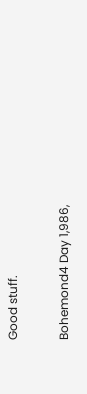Good stuff.

Bohemond4 Day 1,986,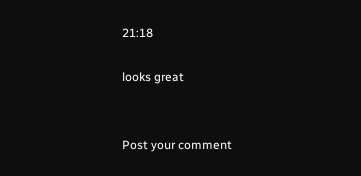21:18

looks great


Post your comment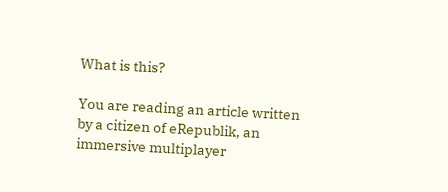What is this?

You are reading an article written by a citizen of eRepublik, an immersive multiplayer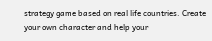strategy game based on real life countries. Create your own character and help your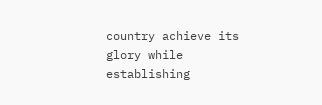country achieve its glory while establishing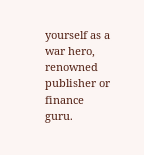yourself as a war hero, renowned publisher or finance guru.